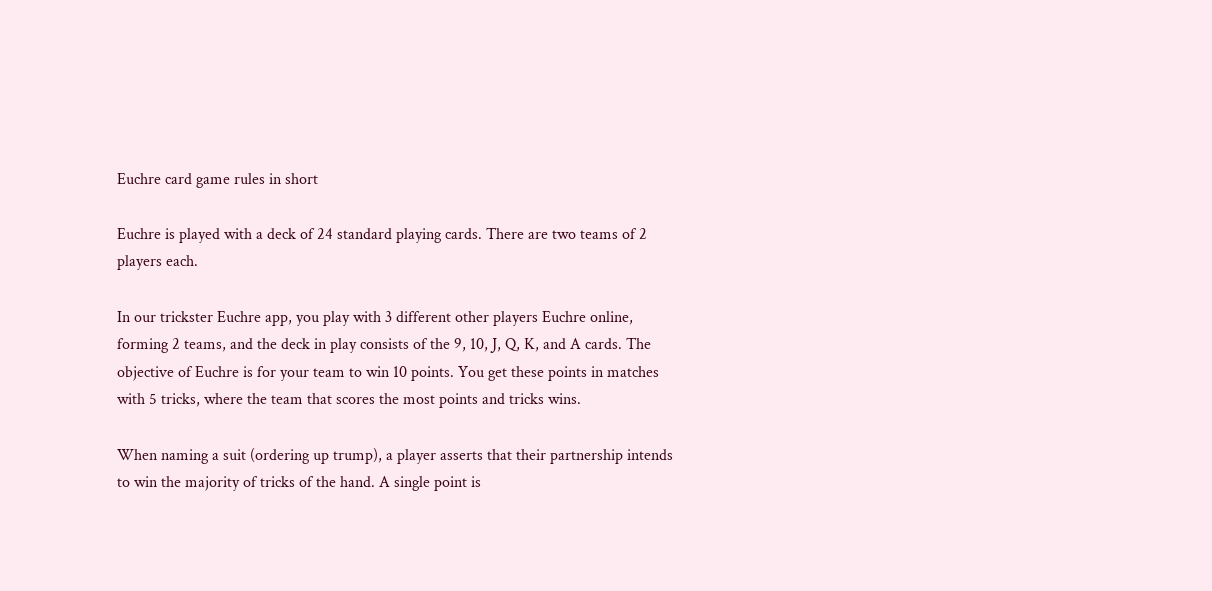Euchre card game rules in short

Euchre is played with a deck of 24 standard playing cards. There are two teams of 2 players each.

In our trickster Euchre app, you play with 3 different other players Euchre online, forming 2 teams, and the deck in play consists of the 9, 10, J, Q, K, and A cards. The objective of Euchre is for your team to win 10 points. You get these points in matches with 5 tricks, where the team that scores the most points and tricks wins.

When naming a suit (ordering up trump), a player asserts that their partnership intends to win the majority of tricks of the hand. A single point is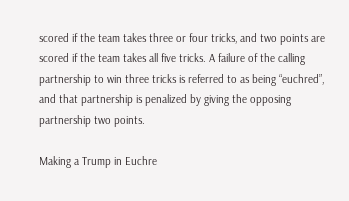scored if the team takes three or four tricks, and two points are scored if the team takes all five tricks. A failure of the calling partnership to win three tricks is referred to as being “euchred”, and that partnership is penalized by giving the opposing partnership two points.

Making a Trump in Euchre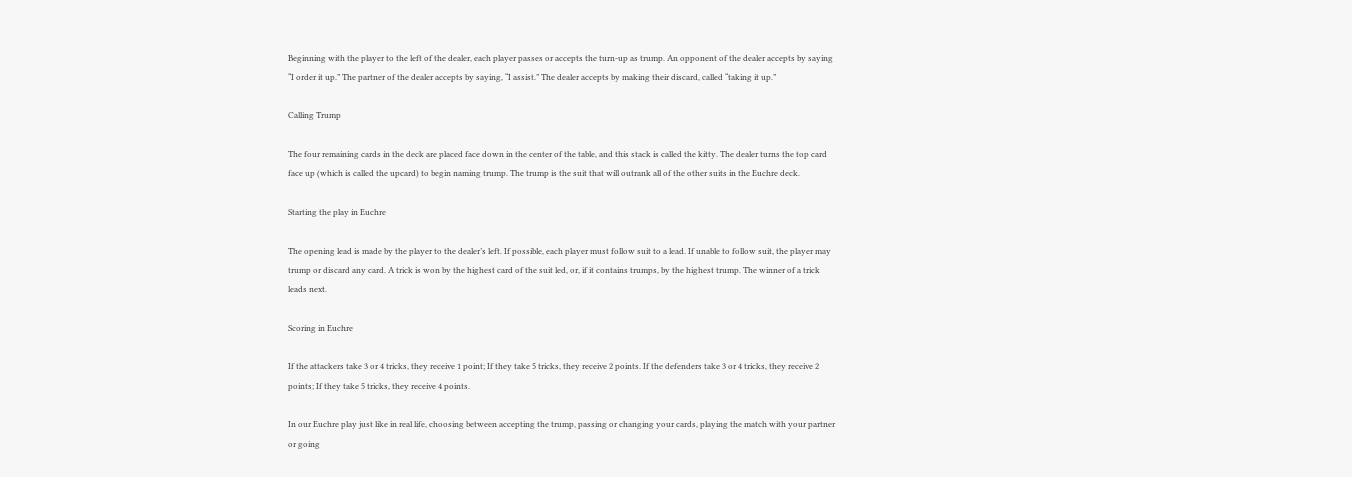Beginning with the player to the left of the dealer, each player passes or accepts the turn-up as trump. An opponent of the dealer accepts by saying “I order it up.” The partner of the dealer accepts by saying, “I assist.” The dealer accepts by making their discard, called “taking it up.”

Calling Trump

The four remaining cards in the deck are placed face down in the center of the table, and this stack is called the kitty. The dealer turns the top card face up (which is called the upcard) to begin naming trump. The trump is the suit that will outrank all of the other suits in the Euchre deck.

Starting the play in Euchre

The opening lead is made by the player to the dealer’s left. If possible, each player must follow suit to a lead. If unable to follow suit, the player may trump or discard any card. A trick is won by the highest card of the suit led, or, if it contains trumps, by the highest trump. The winner of a trick leads next.

Scoring in Euchre

If the attackers take 3 or 4 tricks, they receive 1 point; If they take 5 tricks, they receive 2 points. If the defenders take 3 or 4 tricks, they receive 2 points; If they take 5 tricks, they receive 4 points.

In our Euchre play just like in real life, choosing between accepting the trump, passing or changing your cards, playing the match with your partner or going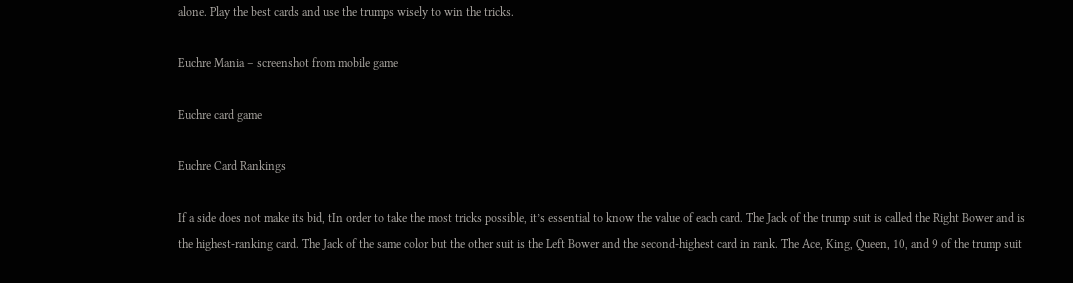alone. Play the best cards and use the trumps wisely to win the tricks.

Euchre Mania – screenshot from mobile game

Euchre card game

Euchre Card Rankings

If a side does not make its bid, tIn order to take the most tricks possible, it’s essential to know the value of each card. The Jack of the trump suit is called the Right Bower and is the highest-ranking card. The Jack of the same color but the other suit is the Left Bower and the second-highest card in rank. The Ace, King, Queen, 10, and 9 of the trump suit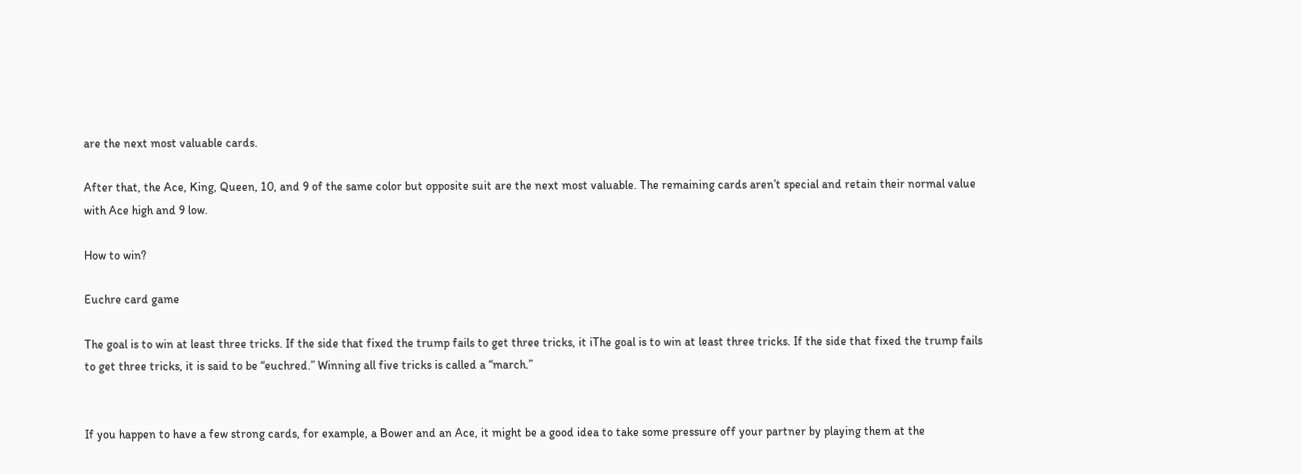are the next most valuable cards.

After that, the Ace, King, Queen, 10, and 9 of the same color but opposite suit are the next most valuable. The remaining cards aren’t special and retain their normal value with Ace high and 9 low.

How to win?

Euchre card game

The goal is to win at least three tricks. If the side that fixed the trump fails to get three tricks, it iThe goal is to win at least three tricks. If the side that fixed the trump fails to get three tricks, it is said to be “euchred.” Winning all five tricks is called a “march.”


If you happen to have a few strong cards, for example, a Bower and an Ace, it might be a good idea to take some pressure off your partner by playing them at the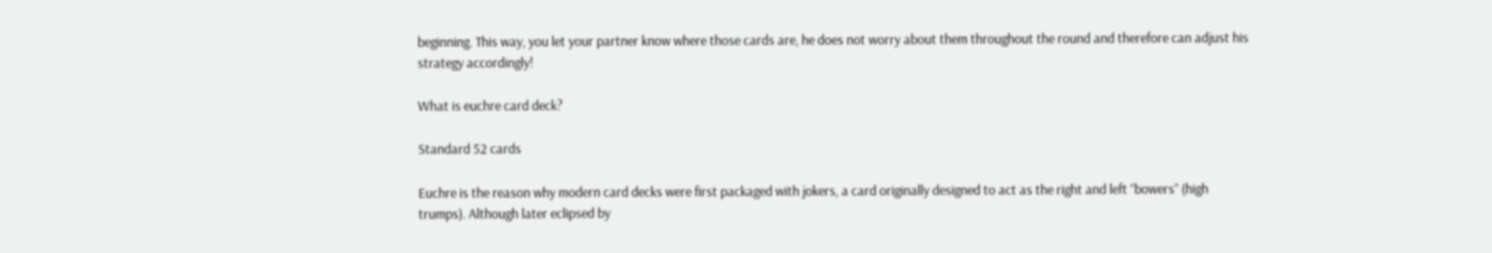beginning. This way, you let your partner know where those cards are, he does not worry about them throughout the round and therefore can adjust his strategy accordingly!

What is euchre card deck?

Standard 52 cards

Euchre is the reason why modern card decks were first packaged with jokers, a card originally designed to act as the right and left “bowers” (high trumps). Although later eclipsed by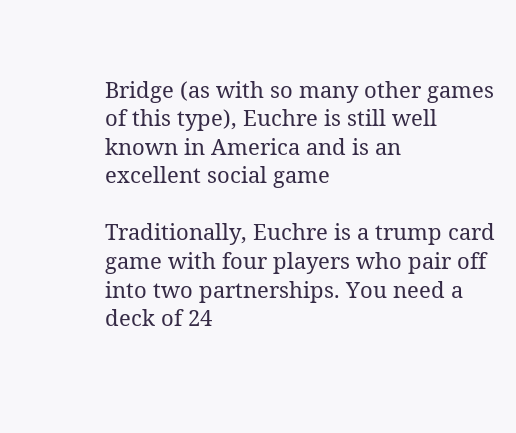Bridge (as with so many other games of this type), Euchre is still well known in America and is an excellent social game

Traditionally, Euchre is a trump card game with four players who pair off into two partnerships. You need a deck of 24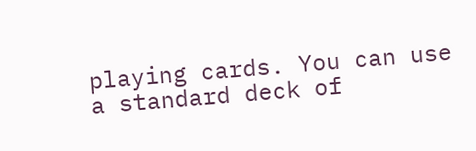playing cards. You can use a standard deck of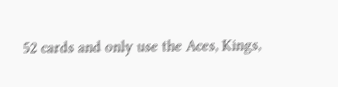52 cards and only use the Aces, Kings,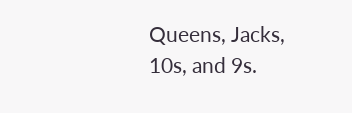Queens, Jacks, 10s, and 9s.